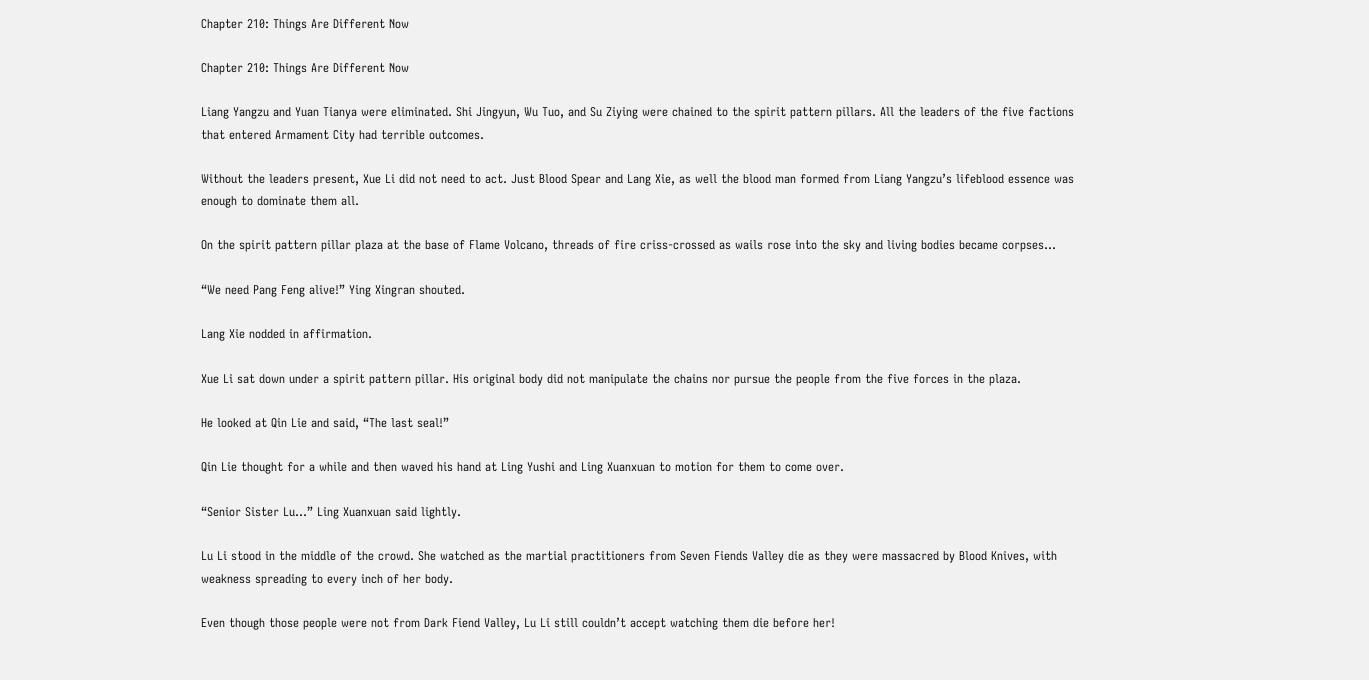Chapter 210: Things Are Different Now

Chapter 210: Things Are Different Now

Liang Yangzu and Yuan Tianya were eliminated. Shi Jingyun, Wu Tuo, and Su Ziying were chained to the spirit pattern pillars. All the leaders of the five factions that entered Armament City had terrible outcomes.

Without the leaders present, Xue Li did not need to act. Just Blood Spear and Lang Xie, as well the blood man formed from Liang Yangzu’s lifeblood essence was enough to dominate them all.

On the spirit pattern pillar plaza at the base of Flame Volcano, threads of fire criss-crossed as wails rose into the sky and living bodies became corpses…

“We need Pang Feng alive!” Ying Xingran shouted.

Lang Xie nodded in affirmation.

Xue Li sat down under a spirit pattern pillar. His original body did not manipulate the chains nor pursue the people from the five forces in the plaza.

He looked at Qin Lie and said, “The last seal!”

Qin Lie thought for a while and then waved his hand at Ling Yushi and Ling Xuanxuan to motion for them to come over.

“Senior Sister Lu…” Ling Xuanxuan said lightly.

Lu Li stood in the middle of the crowd. She watched as the martial practitioners from Seven Fiends Valley die as they were massacred by Blood Knives, with weakness spreading to every inch of her body.

Even though those people were not from Dark Fiend Valley, Lu Li still couldn’t accept watching them die before her!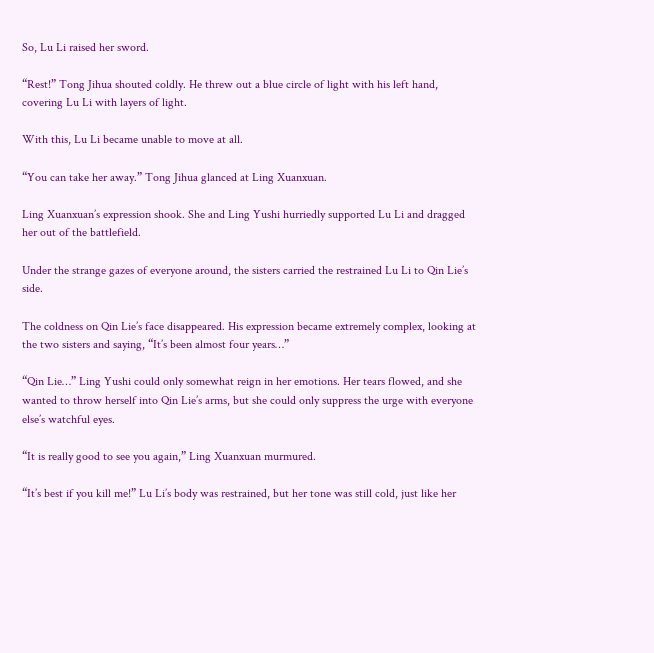So, Lu Li raised her sword.

“Rest!” Tong Jihua shouted coldly. He threw out a blue circle of light with his left hand, covering Lu Li with layers of light.

With this, Lu Li became unable to move at all.

“You can take her away.” Tong Jihua glanced at Ling Xuanxuan.

Ling Xuanxuan’s expression shook. She and Ling Yushi hurriedly supported Lu Li and dragged her out of the battlefield.

Under the strange gazes of everyone around, the sisters carried the restrained Lu Li to Qin Lie’s side.

The coldness on Qin Lie’s face disappeared. His expression became extremely complex, looking at the two sisters and saying, “It’s been almost four years…”

“Qin Lie…” Ling Yushi could only somewhat reign in her emotions. Her tears flowed, and she wanted to throw herself into Qin Lie’s arms, but she could only suppress the urge with everyone else’s watchful eyes.

“It is really good to see you again,” Ling Xuanxuan murmured.

“It’s best if you kill me!” Lu Li’s body was restrained, but her tone was still cold, just like her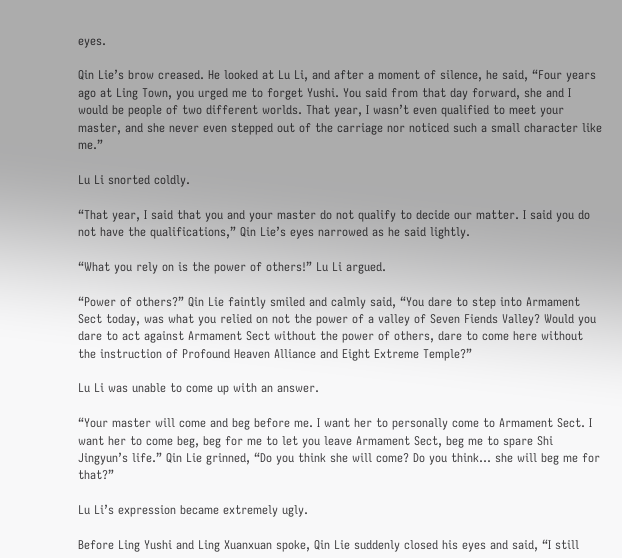eyes.

Qin Lie’s brow creased. He looked at Lu Li, and after a moment of silence, he said, “Four years ago at Ling Town, you urged me to forget Yushi. You said from that day forward, she and I would be people of two different worlds. That year, I wasn’t even qualified to meet your master, and she never even stepped out of the carriage nor noticed such a small character like me.”

Lu Li snorted coldly.

“That year, I said that you and your master do not qualify to decide our matter. I said you do not have the qualifications,” Qin Lie’s eyes narrowed as he said lightly.

“What you rely on is the power of others!” Lu Li argued.

“Power of others?” Qin Lie faintly smiled and calmly said, “You dare to step into Armament Sect today, was what you relied on not the power of a valley of Seven Fiends Valley? Would you dare to act against Armament Sect without the power of others, dare to come here without the instruction of Profound Heaven Alliance and Eight Extreme Temple?”

Lu Li was unable to come up with an answer.

“Your master will come and beg before me. I want her to personally come to Armament Sect. I want her to come beg, beg for me to let you leave Armament Sect, beg me to spare Shi Jingyun’s life.” Qin Lie grinned, “Do you think she will come? Do you think… she will beg me for that?”

Lu Li’s expression became extremely ugly.

Before Ling Yushi and Ling Xuanxuan spoke, Qin Lie suddenly closed his eyes and said, “I still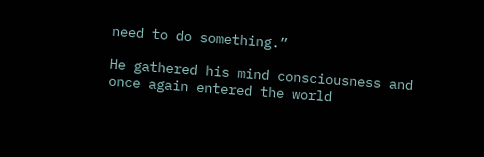need to do something.”

He gathered his mind consciousness and once again entered the world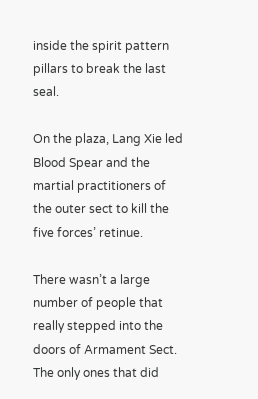inside the spirit pattern pillars to break the last seal.

On the plaza, Lang Xie led Blood Spear and the martial practitioners of the outer sect to kill the five forces’ retinue.

There wasn’t a large number of people that really stepped into the doors of Armament Sect. The only ones that did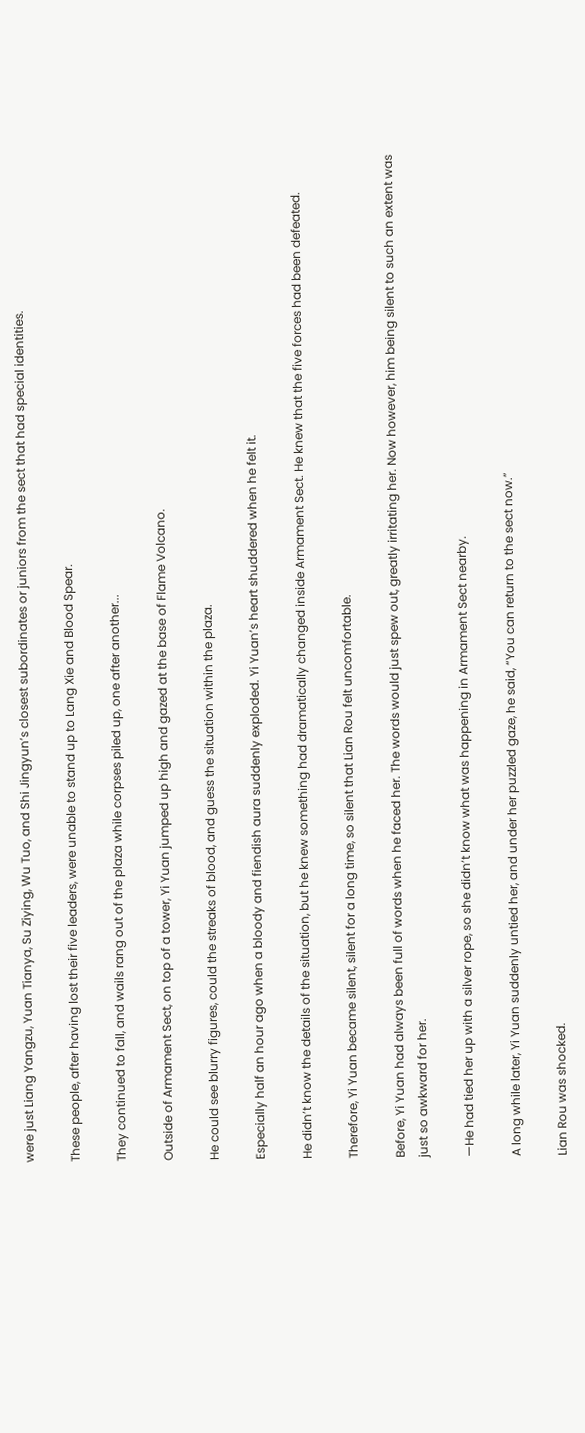were just Liang Yangzu, Yuan Tianya, Su Ziying, Wu Tuo, and Shi Jingyun’s closest subordinates or juniors from the sect that had special identities.

These people, after having lost their five leaders, were unable to stand up to Lang Xie and Blood Spear.

They continued to fall, and wails rang out of the plaza while corpses piled up, one after another...

Outside of Armament Sect, on top of a tower, Yi Yuan jumped up high and gazed at the base of Flame Volcano.

He could see blurry figures, could the streaks of blood, and guess the situation within the plaza.

Especially half an hour ago when a bloody and fiendish aura suddenly exploded. Yi Yuan’s heart shuddered when he felt it.

He didn’t know the details of the situation, but he knew something had dramatically changed inside Armament Sect. He knew that the five forces had been defeated.

Therefore, Yi Yuan became silent, silent for a long time, so silent that Lian Rou felt uncomfortable.

Before, Yi Yuan had always been full of words when he faced her. The words would just spew out, greatly irritating her. Now however, him being silent to such an extent was just so awkward for her.

—He had tied her up with a silver rope, so she didn’t know what was happening in Armament Sect nearby.

A long while later, Yi Yuan suddenly untied her, and under her puzzled gaze, he said, “You can return to the sect now.”

Lian Rou was shocked.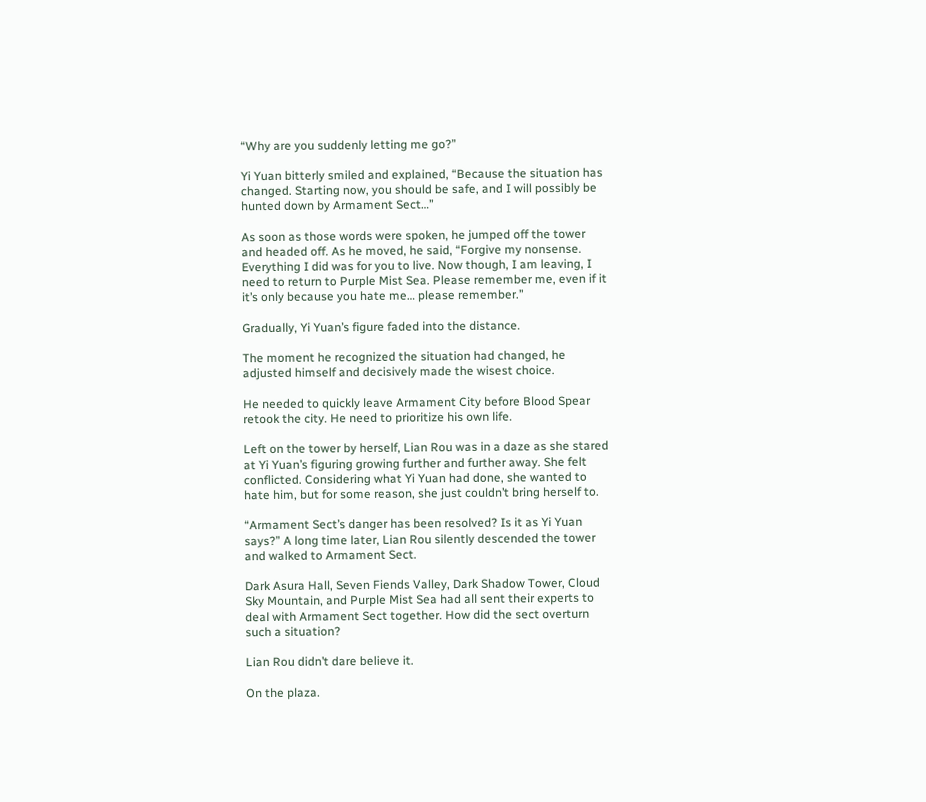“Why are you suddenly letting me go?”

Yi Yuan bitterly smiled and explained, “Because the situation has changed. Starting now, you should be safe, and I will possibly be hunted down by Armament Sect…”

As soon as those words were spoken, he jumped off the tower and headed off. As he moved, he said, “Forgive my nonsense. Everything I did was for you to live. Now though, I am leaving, I need to return to Purple Mist Sea. Please remember me, even if it it’s only because you hate me… please remember.”

Gradually, Yi Yuan’s figure faded into the distance.

The moment he recognized the situation had changed, he adjusted himself and decisively made the wisest choice.

He needed to quickly leave Armament City before Blood Spear retook the city. He need to prioritize his own life.

Left on the tower by herself, Lian Rou was in a daze as she stared at Yi Yuan’s figuring growing further and further away. She felt conflicted. Considering what Yi Yuan had done, she wanted to hate him, but for some reason, she just couldn’t bring herself to.

“Armament Sect’s danger has been resolved? Is it as Yi Yuan says?” A long time later, Lian Rou silently descended the tower and walked to Armament Sect.

Dark Asura Hall, Seven Fiends Valley, Dark Shadow Tower, Cloud Sky Mountain, and Purple Mist Sea had all sent their experts to deal with Armament Sect together. How did the sect overturn such a situation?

Lian Rou didn’t dare believe it.

On the plaza.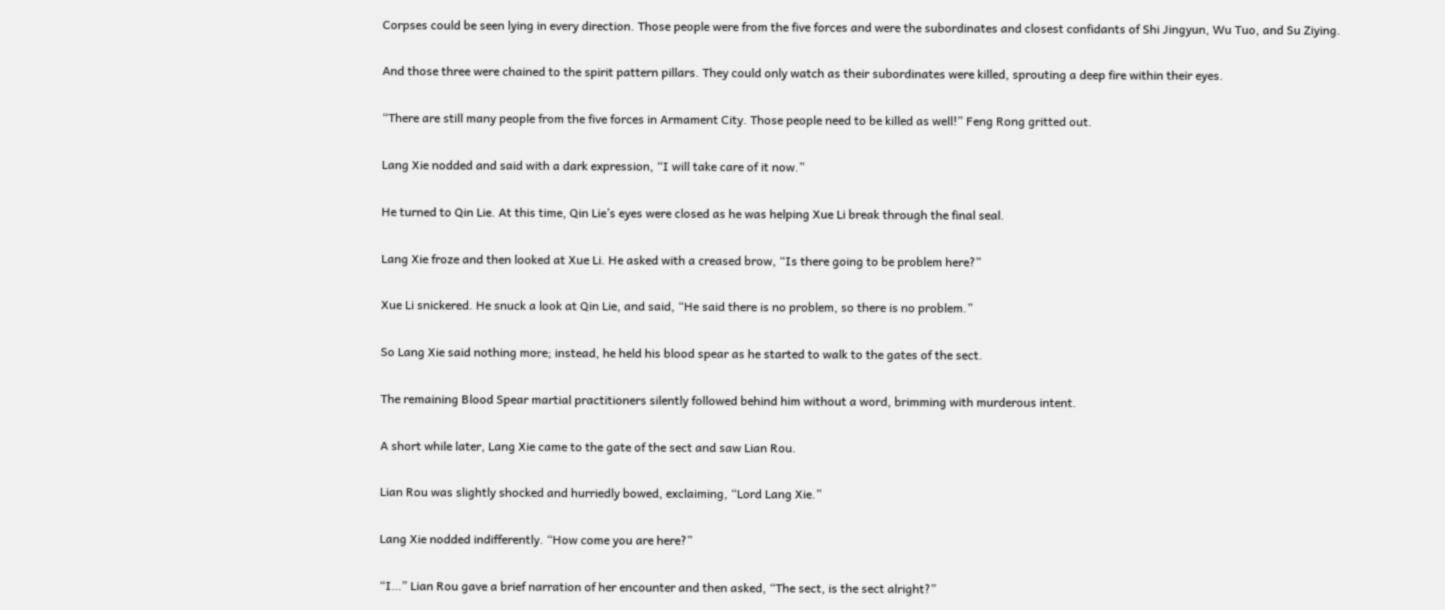Corpses could be seen lying in every direction. Those people were from the five forces and were the subordinates and closest confidants of Shi Jingyun, Wu Tuo, and Su Ziying.

And those three were chained to the spirit pattern pillars. They could only watch as their subordinates were killed, sprouting a deep fire within their eyes.

“There are still many people from the five forces in Armament City. Those people need to be killed as well!” Feng Rong gritted out.

Lang Xie nodded and said with a dark expression, “I will take care of it now.”

He turned to Qin Lie. At this time, Qin Lie’s eyes were closed as he was helping Xue Li break through the final seal.

Lang Xie froze and then looked at Xue Li. He asked with a creased brow, “Is there going to be problem here?”

Xue Li snickered. He snuck a look at Qin Lie, and said, “He said there is no problem, so there is no problem.”

So Lang Xie said nothing more; instead, he held his blood spear as he started to walk to the gates of the sect.

The remaining Blood Spear martial practitioners silently followed behind him without a word, brimming with murderous intent.

A short while later, Lang Xie came to the gate of the sect and saw Lian Rou.

Lian Rou was slightly shocked and hurriedly bowed, exclaiming, “Lord Lang Xie.”

Lang Xie nodded indifferently. “How come you are here?”

“I…” Lian Rou gave a brief narration of her encounter and then asked, “The sect, is the sect alright?”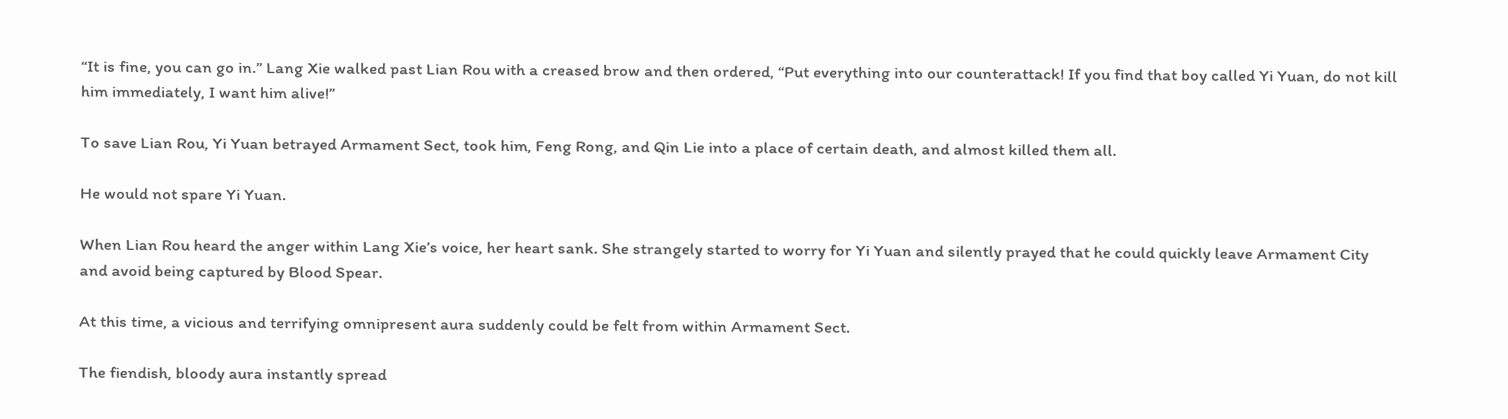“It is fine, you can go in.” Lang Xie walked past Lian Rou with a creased brow and then ordered, “Put everything into our counterattack! If you find that boy called Yi Yuan, do not kill him immediately, I want him alive!”

To save Lian Rou, Yi Yuan betrayed Armament Sect, took him, Feng Rong, and Qin Lie into a place of certain death, and almost killed them all.

He would not spare Yi Yuan.

When Lian Rou heard the anger within Lang Xie’s voice, her heart sank. She strangely started to worry for Yi Yuan and silently prayed that he could quickly leave Armament City and avoid being captured by Blood Spear.

At this time, a vicious and terrifying omnipresent aura suddenly could be felt from within Armament Sect.

The fiendish, bloody aura instantly spread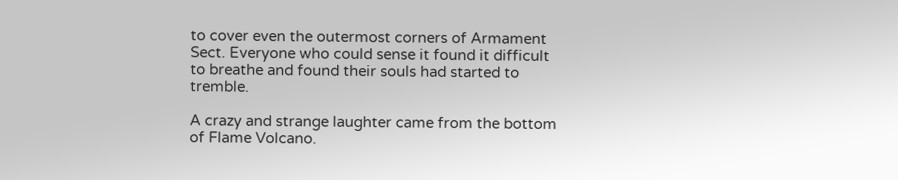to cover even the outermost corners of Armament Sect. Everyone who could sense it found it difficult to breathe and found their souls had started to tremble.

A crazy and strange laughter came from the bottom of Flame Volcano.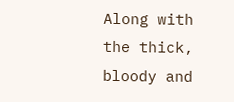Along with the thick, bloody and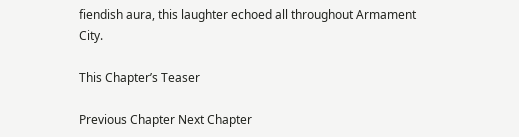fiendish aura, this laughter echoed all throughout Armament City.

This Chapter’s Teaser

Previous Chapter Next Chapter